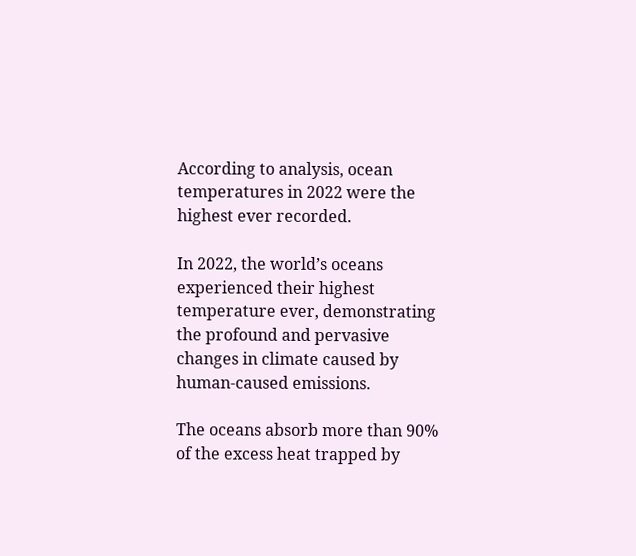According to analysis, ocean temperatures in 2022 were the highest ever recorded.

In 2022, the world’s oceans experienced their highest temperature ever, demonstrating the profound and pervasive changes in climate caused by human-caused emissions.

The oceans absorb more than 90% of the excess heat trapped by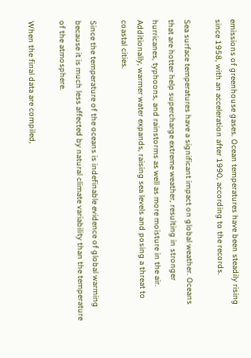emissions of greenhouse gases. Ocean temperatures have been steadily rising since 1958, with an acceleration after 1990, according to the records.

Sea surface temperatures have a significant impact on global weather. Oceans that are hotter help supercharge extreme weather, resulting in stronger hurricanes, typhoons, and rainstorms as well as more moisture in the air. Additionally, warmer water expands, raising sea levels and posing a threat to coastal cities.

Since the temperature of the oceans is indefinable evidence of global warming because it is much less affected by natural climate variability than the temperature of the atmosphere.

When the final data are compiled,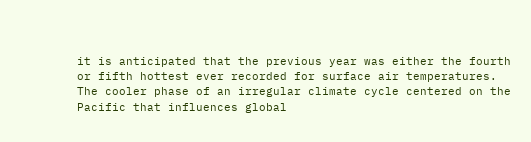it is anticipated that the previous year was either the fourth or fifth hottest ever recorded for surface air temperatures. The cooler phase of an irregular climate cycle centered on the Pacific that influences global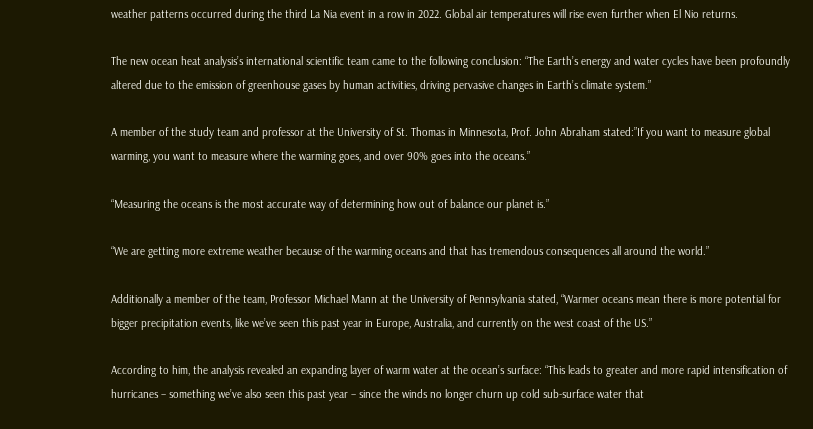weather patterns occurred during the third La Nia event in a row in 2022. Global air temperatures will rise even further when El Nio returns.

The new ocean heat analysis’s international scientific team came to the following conclusion: “The Earth’s energy and water cycles have been profoundly altered due to the emission of greenhouse gases by human activities, driving pervasive changes in Earth’s climate system.”

A member of the study team and professor at the University of St. Thomas in Minnesota, Prof. John Abraham stated:”If you want to measure global warming, you want to measure where the warming goes, and over 90% goes into the oceans.”

“Measuring the oceans is the most accurate way of determining how out of balance our planet is.”

“We are getting more extreme weather because of the warming oceans and that has tremendous consequences all around the world.”

Additionally a member of the team, Professor Michael Mann at the University of Pennsylvania stated, “Warmer oceans mean there is more potential for bigger precipitation events, like we’ve seen this past year in Europe, Australia, and currently on the west coast of the US.”

According to him, the analysis revealed an expanding layer of warm water at the ocean’s surface: “This leads to greater and more rapid intensification of hurricanes – something we’ve also seen this past year – since the winds no longer churn up cold sub-surface water that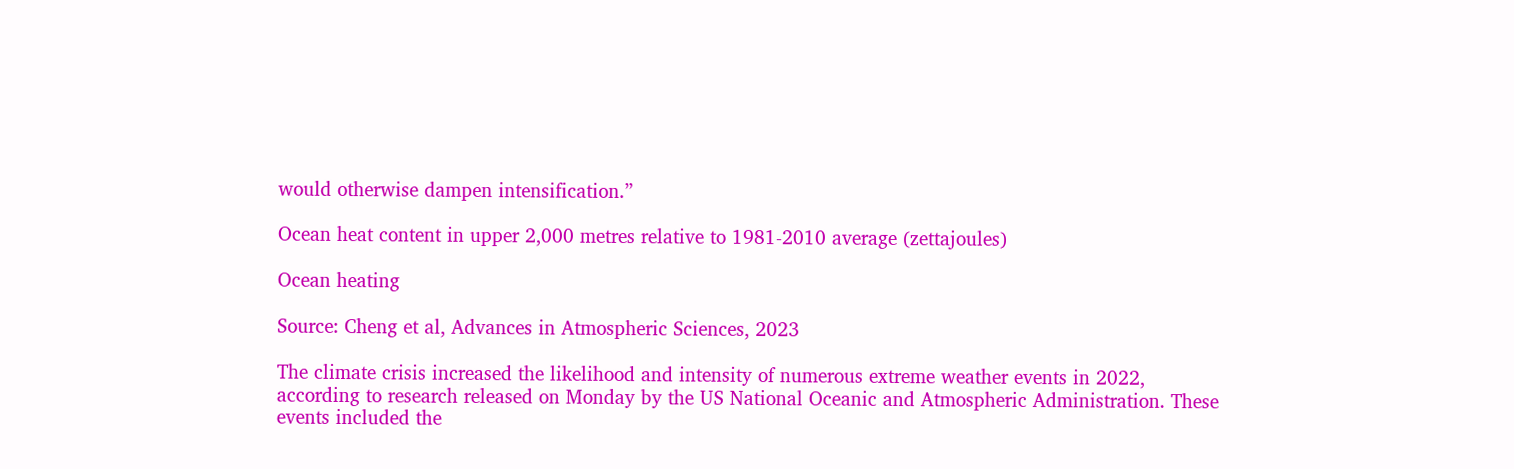would otherwise dampen intensification.”

Ocean heat content in upper 2,000 metres relative to 1981-2010 average (zettajoules)

Ocean heating

Source: Cheng et al, Advances in Atmospheric Sciences, 2023

The climate crisis increased the likelihood and intensity of numerous extreme weather events in 2022, according to research released on Monday by the US National Oceanic and Atmospheric Administration. These events included the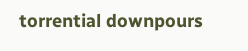torrential downpours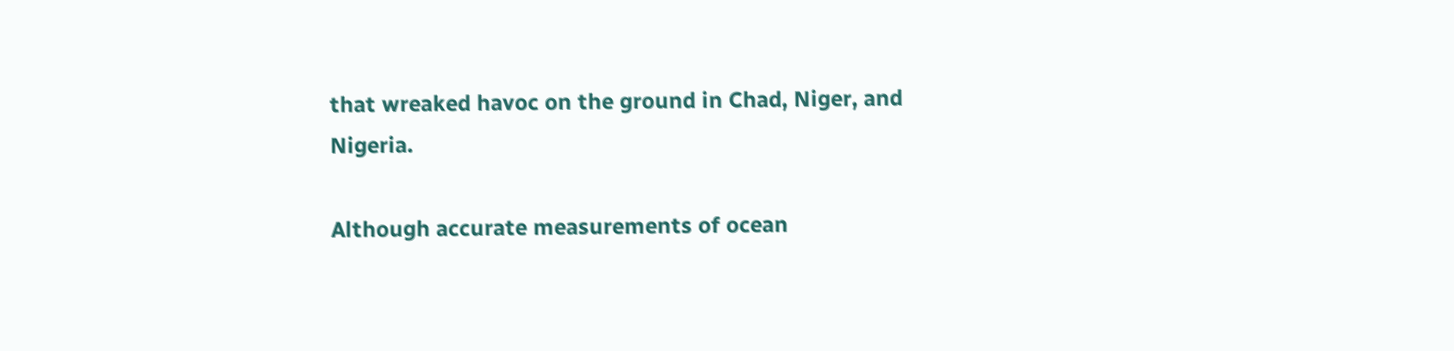that wreaked havoc on the ground in Chad, Niger, and Nigeria.

Although accurate measurements of ocean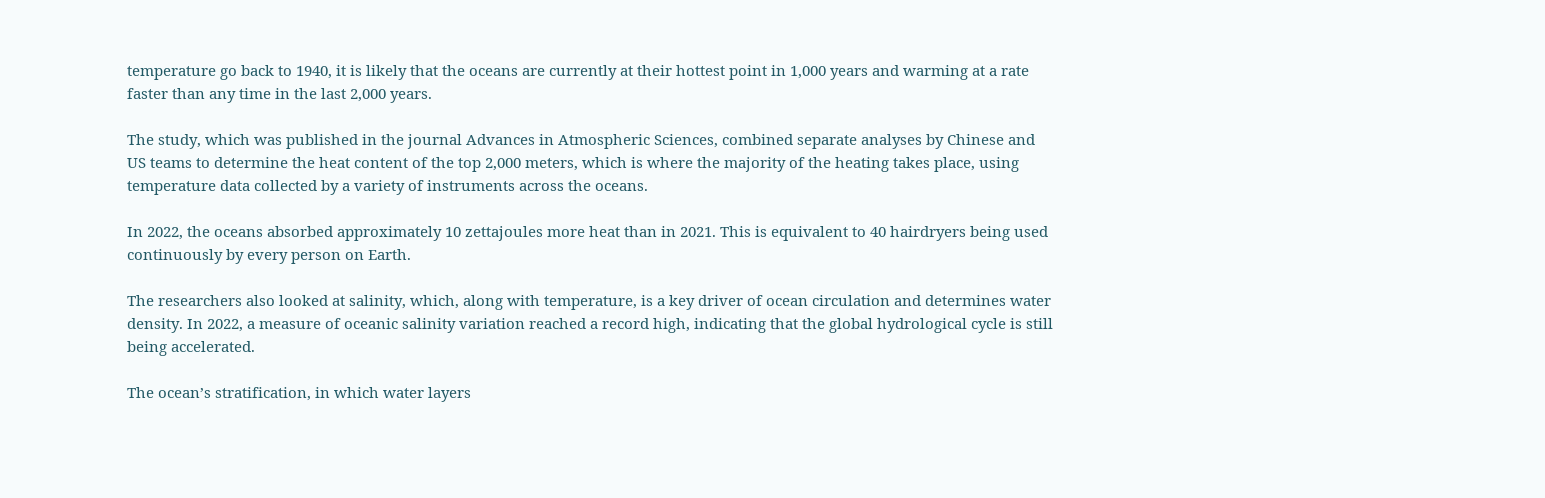temperature go back to 1940, it is likely that the oceans are currently at their hottest point in 1,000 years and warming at a rate faster than any time in the last 2,000 years.

The study, which was published in the journal Advances in Atmospheric Sciences, combined separate analyses by Chinese and US teams to determine the heat content of the top 2,000 meters, which is where the majority of the heating takes place, using temperature data collected by a variety of instruments across the oceans.

In 2022, the oceans absorbed approximately 10 zettajoules more heat than in 2021. This is equivalent to 40 hairdryers being used continuously by every person on Earth.

The researchers also looked at salinity, which, along with temperature, is a key driver of ocean circulation and determines water density. In 2022, a measure of oceanic salinity variation reached a record high, indicating that the global hydrological cycle is still being accelerated.

The ocean’s stratification, in which water layers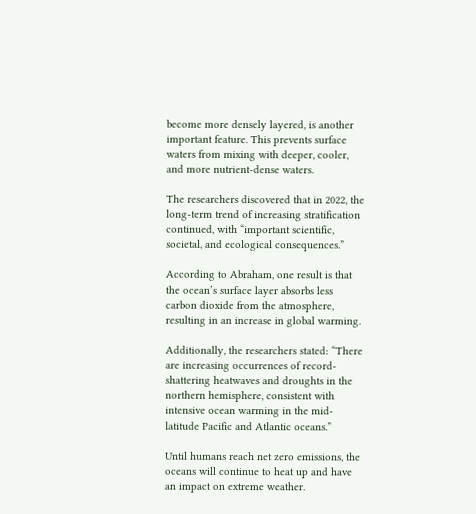become more densely layered, is another important feature. This prevents surface waters from mixing with deeper, cooler, and more nutrient-dense waters.

The researchers discovered that in 2022, the long-term trend of increasing stratification continued, with “important scientific, societal, and ecological consequences.”

According to Abraham, one result is that the ocean’s surface layer absorbs less carbon dioxide from the atmosphere, resulting in an increase in global warming.

Additionally, the researchers stated: “There are increasing occurrences of record-shattering heatwaves and droughts in the northern hemisphere, consistent with intensive ocean warming in the mid-latitude Pacific and Atlantic oceans.”

Until humans reach net zero emissions, the oceans will continue to heat up and have an impact on extreme weather.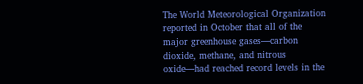The World Meteorological Organization reported in October that all of the major greenhouse gases—carbon dioxide, methane, and nitrous oxide—had reached record levels in the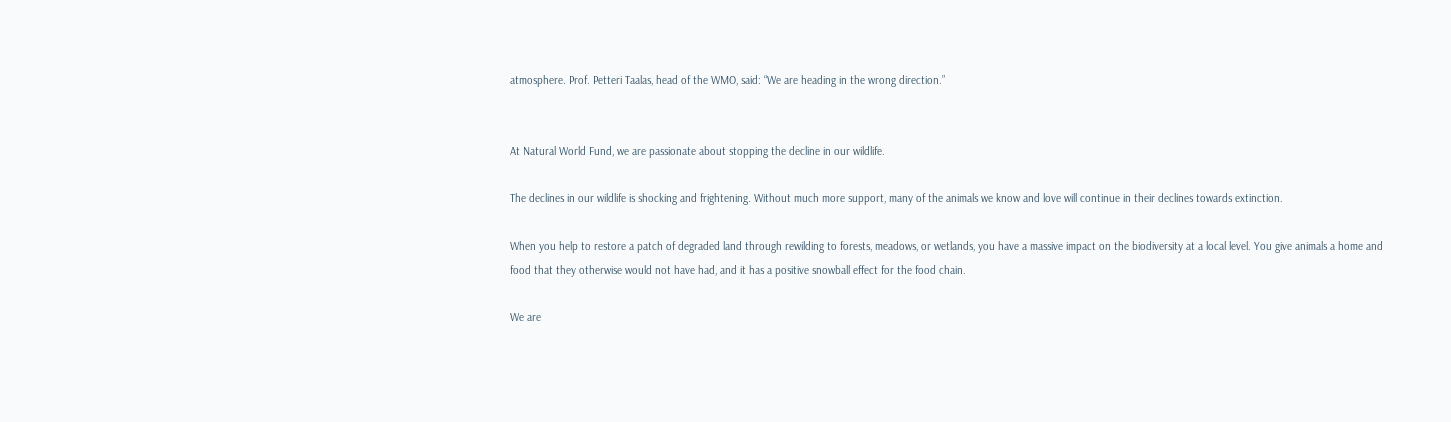atmosphere. Prof. Petteri Taalas, head of the WMO, said: “We are heading in the wrong direction.”


At Natural World Fund, we are passionate about stopping the decline in our wildlife.

The declines in our wildlife is shocking and frightening. Without much more support, many of the animals we know and love will continue in their declines towards extinction.

When you help to restore a patch of degraded land through rewilding to forests, meadows, or wetlands, you have a massive impact on the biodiversity at a local level. You give animals a home and food that they otherwise would not have had, and it has a positive snowball effect for the food chain.

We are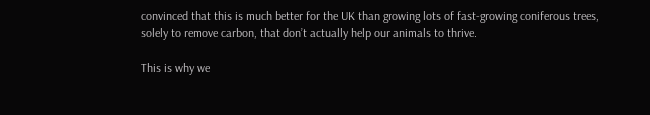convinced that this is much better for the UK than growing lots of fast-growing coniferous trees, solely to remove carbon, that don’t actually help our animals to thrive.

This is why we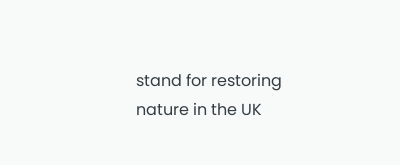stand for restoring nature in the UK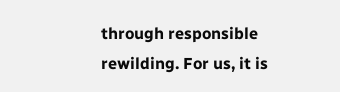through responsible rewilding. For us, it is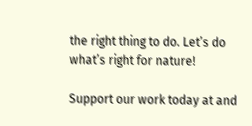the right thing to do. Let’s do what’s right for nature!

Support our work today at and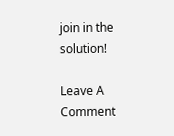join in the solution!

Leave A Comment